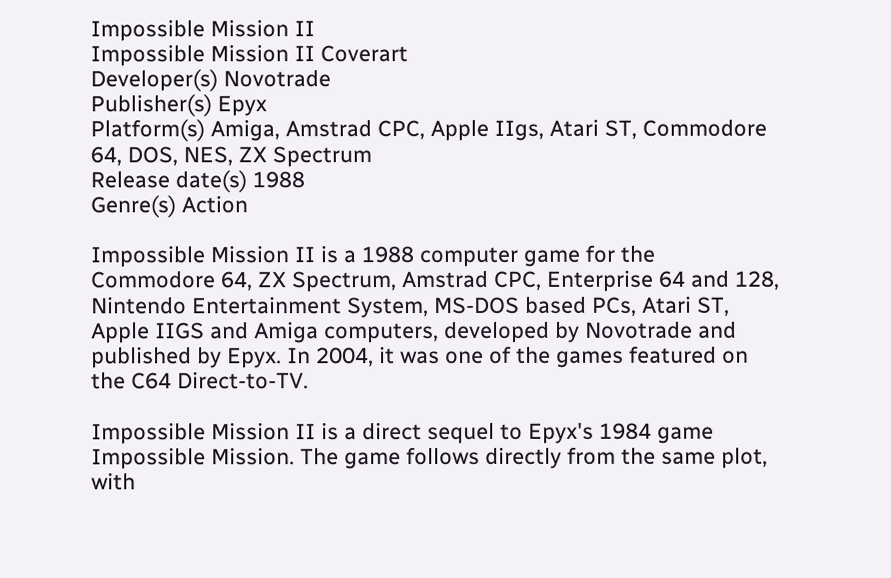Impossible Mission II
Impossible Mission II Coverart
Developer(s) Novotrade
Publisher(s) Epyx
Platform(s) Amiga, Amstrad CPC, Apple IIgs, Atari ST, Commodore 64, DOS, NES, ZX Spectrum
Release date(s) 1988
Genre(s) Action

Impossible Mission II is a 1988 computer game for the Commodore 64, ZX Spectrum, Amstrad CPC, Enterprise 64 and 128, Nintendo Entertainment System, MS-DOS based PCs, Atari ST, Apple IIGS and Amiga computers, developed by Novotrade and published by Epyx. In 2004, it was one of the games featured on the C64 Direct-to-TV.

Impossible Mission II is a direct sequel to Epyx's 1984 game Impossible Mission. The game follows directly from the same plot, with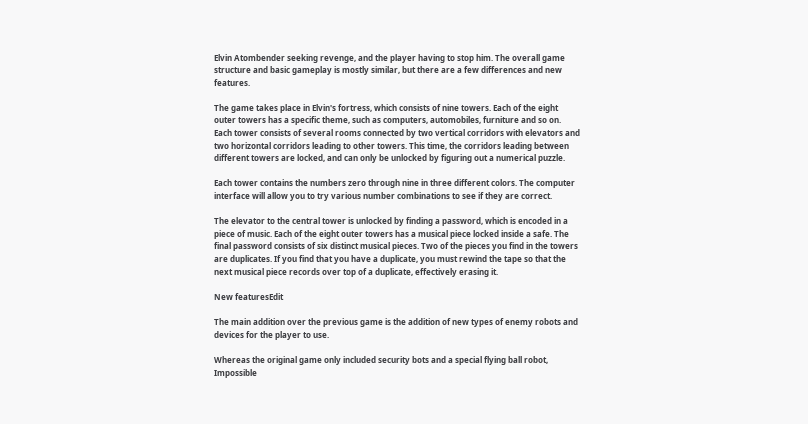Elvin Atombender seeking revenge, and the player having to stop him. The overall game structure and basic gameplay is mostly similar, but there are a few differences and new features.

The game takes place in Elvin's fortress, which consists of nine towers. Each of the eight outer towers has a specific theme, such as computers, automobiles, furniture and so on. Each tower consists of several rooms connected by two vertical corridors with elevators and two horizontal corridors leading to other towers. This time, the corridors leading between different towers are locked, and can only be unlocked by figuring out a numerical puzzle.

Each tower contains the numbers zero through nine in three different colors. The computer interface will allow you to try various number combinations to see if they are correct.

The elevator to the central tower is unlocked by finding a password, which is encoded in a piece of music. Each of the eight outer towers has a musical piece locked inside a safe. The final password consists of six distinct musical pieces. Two of the pieces you find in the towers are duplicates. If you find that you have a duplicate, you must rewind the tape so that the next musical piece records over top of a duplicate, effectively erasing it.

New featuresEdit

The main addition over the previous game is the addition of new types of enemy robots and devices for the player to use.

Whereas the original game only included security bots and a special flying ball robot, Impossible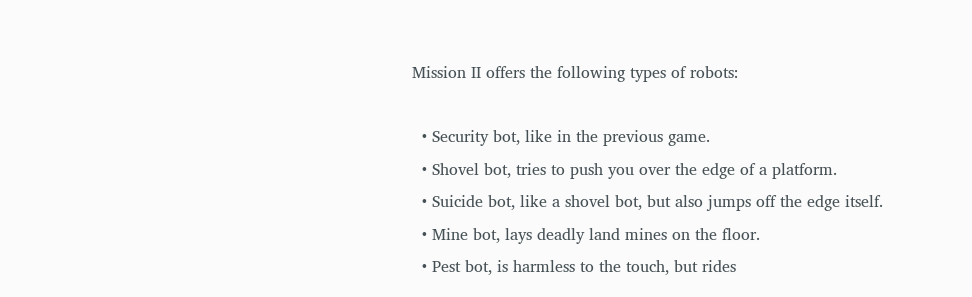Mission II offers the following types of robots:

  • Security bot, like in the previous game.
  • Shovel bot, tries to push you over the edge of a platform.
  • Suicide bot, like a shovel bot, but also jumps off the edge itself.
  • Mine bot, lays deadly land mines on the floor.
  • Pest bot, is harmless to the touch, but rides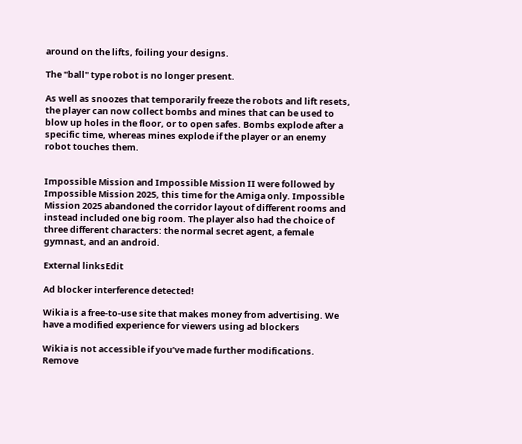around on the lifts, foiling your designs.

The "ball" type robot is no longer present.

As well as snoozes that temporarily freeze the robots and lift resets, the player can now collect bombs and mines that can be used to blow up holes in the floor, or to open safes. Bombs explode after a specific time, whereas mines explode if the player or an enemy robot touches them.


Impossible Mission and Impossible Mission II were followed by Impossible Mission 2025, this time for the Amiga only. Impossible Mission 2025 abandoned the corridor layout of different rooms and instead included one big room. The player also had the choice of three different characters: the normal secret agent, a female gymnast, and an android.

External linksEdit

Ad blocker interference detected!

Wikia is a free-to-use site that makes money from advertising. We have a modified experience for viewers using ad blockers

Wikia is not accessible if you’ve made further modifications. Remove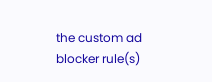the custom ad blocker rule(s)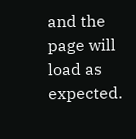and the page will load as expected.